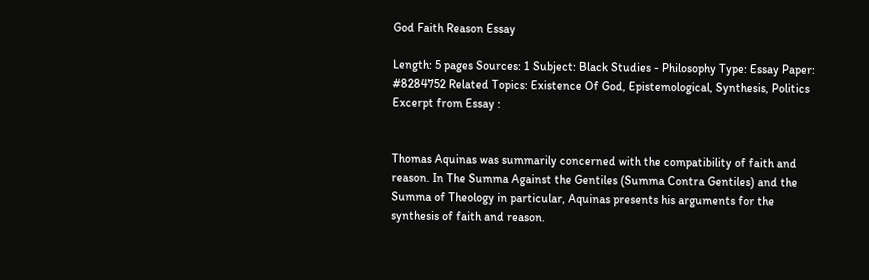God Faith Reason Essay

Length: 5 pages Sources: 1 Subject: Black Studies - Philosophy Type: Essay Paper: #8284752 Related Topics: Existence Of God, Epistemological, Synthesis, Politics
Excerpt from Essay :


Thomas Aquinas was summarily concerned with the compatibility of faith and reason. In The Summa Against the Gentiles (Summa Contra Gentiles) and the Summa of Theology in particular, Aquinas presents his arguments for the synthesis of faith and reason.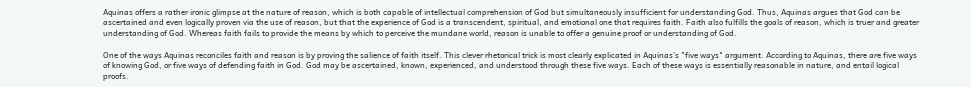Aquinas offers a rather ironic glimpse at the nature of reason, which is both capable of intellectual comprehension of God but simultaneously insufficient for understanding God. Thus, Aquinas argues that God can be ascertained and even logically proven via the use of reason, but that the experience of God is a transcendent, spiritual, and emotional one that requires faith. Faith also fulfills the goals of reason, which is truer and greater understanding of God. Whereas faith fails to provide the means by which to perceive the mundane world, reason is unable to offer a genuine proof or understanding of God.

One of the ways Aquinas reconciles faith and reason is by proving the salience of faith itself. This clever rhetorical trick is most clearly explicated in Aquinas's "five ways" argument. According to Aquinas, there are five ways of knowing God, or five ways of defending faith in God. God may be ascertained, known, experienced, and understood through these five ways. Each of these ways is essentially reasonable in nature, and entail logical proofs.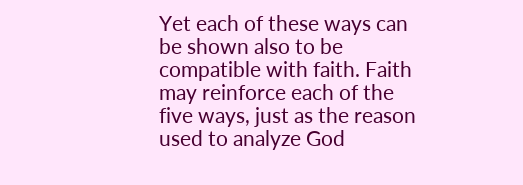Yet each of these ways can be shown also to be compatible with faith. Faith may reinforce each of the five ways, just as the reason used to analyze God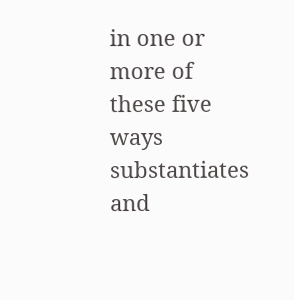in one or more of these five ways substantiates and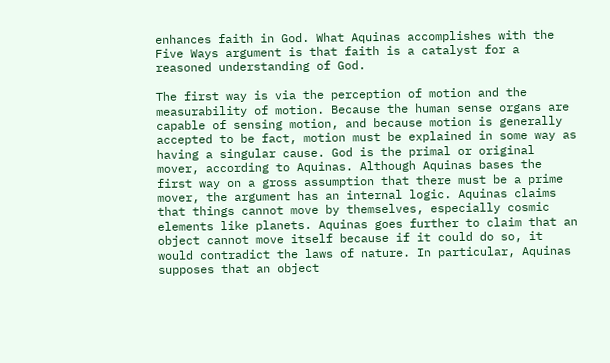enhances faith in God. What Aquinas accomplishes with the Five Ways argument is that faith is a catalyst for a reasoned understanding of God.

The first way is via the perception of motion and the measurability of motion. Because the human sense organs are capable of sensing motion, and because motion is generally accepted to be fact, motion must be explained in some way as having a singular cause. God is the primal or original mover, according to Aquinas. Although Aquinas bases the first way on a gross assumption that there must be a prime mover, the argument has an internal logic. Aquinas claims that things cannot move by themselves, especially cosmic elements like planets. Aquinas goes further to claim that an object cannot move itself because if it could do so, it would contradict the laws of nature. In particular, Aquinas supposes that an object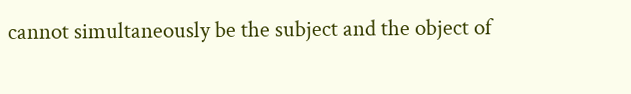cannot simultaneously be the subject and the object of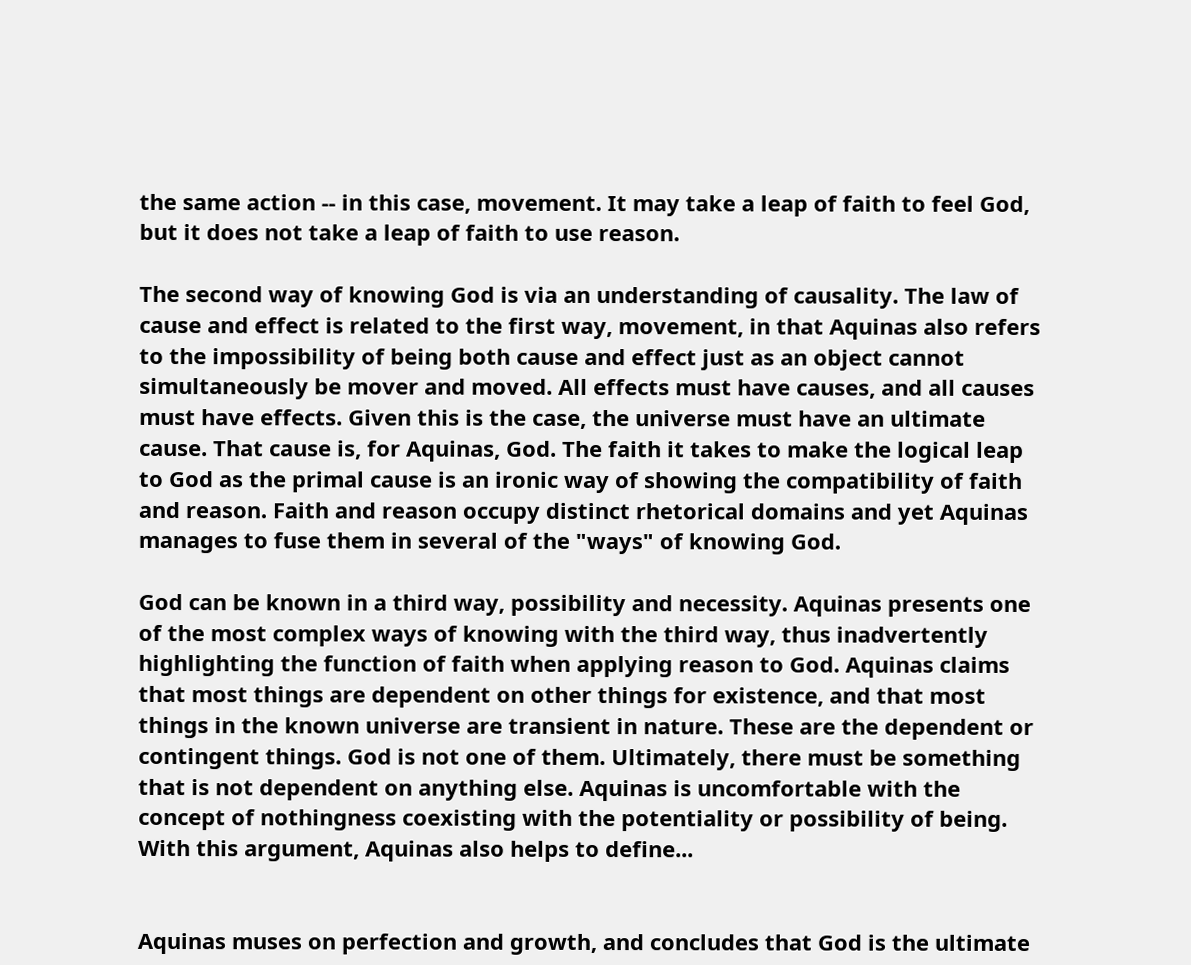the same action -- in this case, movement. It may take a leap of faith to feel God, but it does not take a leap of faith to use reason.

The second way of knowing God is via an understanding of causality. The law of cause and effect is related to the first way, movement, in that Aquinas also refers to the impossibility of being both cause and effect just as an object cannot simultaneously be mover and moved. All effects must have causes, and all causes must have effects. Given this is the case, the universe must have an ultimate cause. That cause is, for Aquinas, God. The faith it takes to make the logical leap to God as the primal cause is an ironic way of showing the compatibility of faith and reason. Faith and reason occupy distinct rhetorical domains and yet Aquinas manages to fuse them in several of the "ways" of knowing God.

God can be known in a third way, possibility and necessity. Aquinas presents one of the most complex ways of knowing with the third way, thus inadvertently highlighting the function of faith when applying reason to God. Aquinas claims that most things are dependent on other things for existence, and that most things in the known universe are transient in nature. These are the dependent or contingent things. God is not one of them. Ultimately, there must be something that is not dependent on anything else. Aquinas is uncomfortable with the concept of nothingness coexisting with the potentiality or possibility of being. With this argument, Aquinas also helps to define...


Aquinas muses on perfection and growth, and concludes that God is the ultimate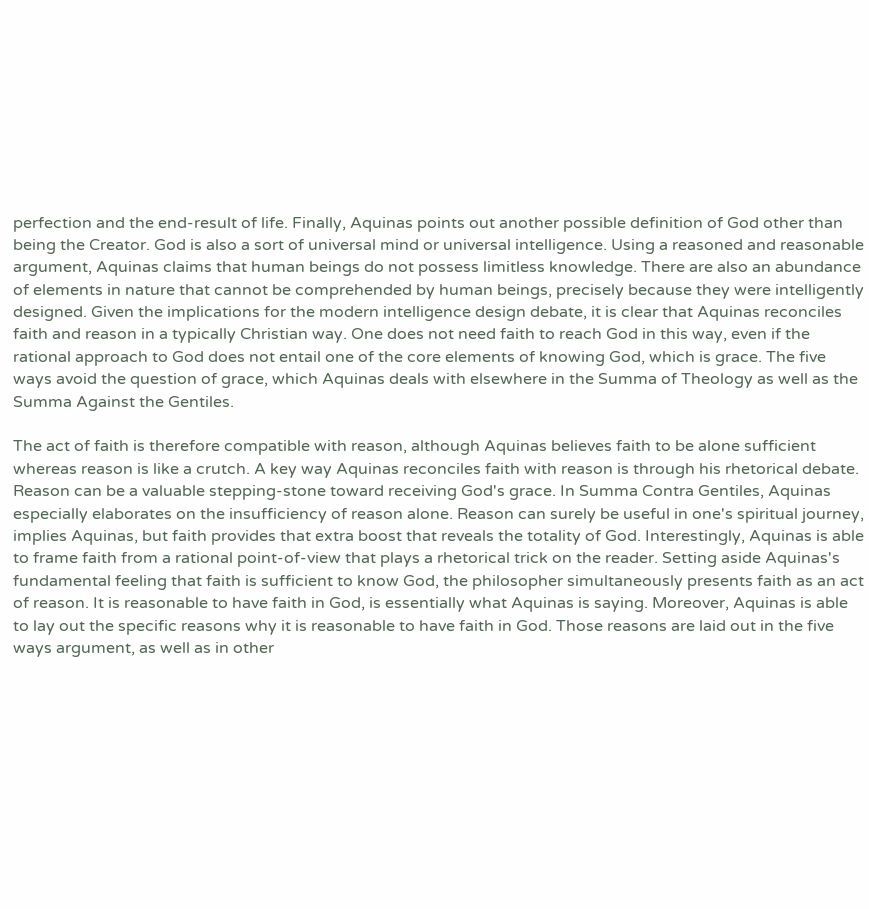perfection and the end-result of life. Finally, Aquinas points out another possible definition of God other than being the Creator. God is also a sort of universal mind or universal intelligence. Using a reasoned and reasonable argument, Aquinas claims that human beings do not possess limitless knowledge. There are also an abundance of elements in nature that cannot be comprehended by human beings, precisely because they were intelligently designed. Given the implications for the modern intelligence design debate, it is clear that Aquinas reconciles faith and reason in a typically Christian way. One does not need faith to reach God in this way, even if the rational approach to God does not entail one of the core elements of knowing God, which is grace. The five ways avoid the question of grace, which Aquinas deals with elsewhere in the Summa of Theology as well as the Summa Against the Gentiles.

The act of faith is therefore compatible with reason, although Aquinas believes faith to be alone sufficient whereas reason is like a crutch. A key way Aquinas reconciles faith with reason is through his rhetorical debate. Reason can be a valuable stepping-stone toward receiving God's grace. In Summa Contra Gentiles, Aquinas especially elaborates on the insufficiency of reason alone. Reason can surely be useful in one's spiritual journey, implies Aquinas, but faith provides that extra boost that reveals the totality of God. Interestingly, Aquinas is able to frame faith from a rational point-of-view that plays a rhetorical trick on the reader. Setting aside Aquinas's fundamental feeling that faith is sufficient to know God, the philosopher simultaneously presents faith as an act of reason. It is reasonable to have faith in God, is essentially what Aquinas is saying. Moreover, Aquinas is able to lay out the specific reasons why it is reasonable to have faith in God. Those reasons are laid out in the five ways argument, as well as in other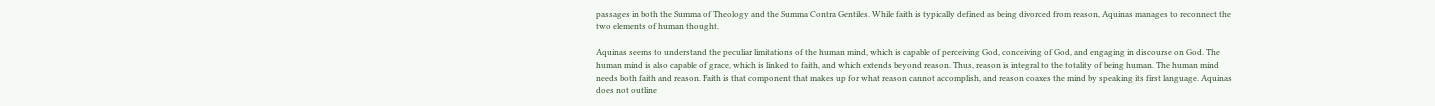passages in both the Summa of Theology and the Summa Contra Gentiles. While faith is typically defined as being divorced from reason, Aquinas manages to reconnect the two elements of human thought.

Aquinas seems to understand the peculiar limitations of the human mind, which is capable of perceiving God, conceiving of God, and engaging in discourse on God. The human mind is also capable of grace, which is linked to faith, and which extends beyond reason. Thus, reason is integral to the totality of being human. The human mind needs both faith and reason. Faith is that component that makes up for what reason cannot accomplish, and reason coaxes the mind by speaking its first language. Aquinas does not outline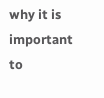why it is important to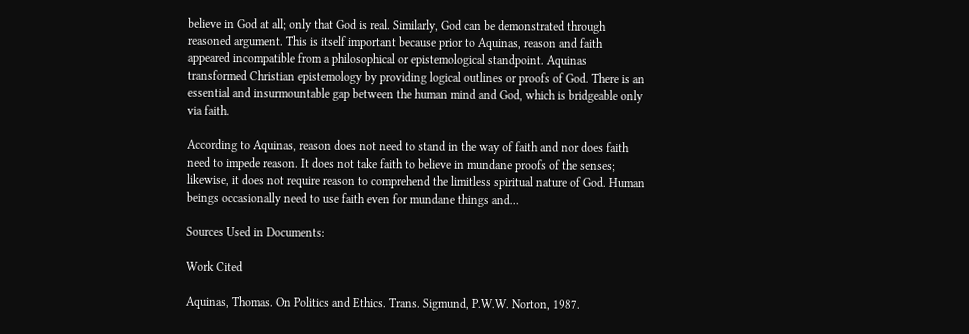believe in God at all; only that God is real. Similarly, God can be demonstrated through reasoned argument. This is itself important because prior to Aquinas, reason and faith appeared incompatible from a philosophical or epistemological standpoint. Aquinas transformed Christian epistemology by providing logical outlines or proofs of God. There is an essential and insurmountable gap between the human mind and God, which is bridgeable only via faith.

According to Aquinas, reason does not need to stand in the way of faith and nor does faith need to impede reason. It does not take faith to believe in mundane proofs of the senses; likewise, it does not require reason to comprehend the limitless spiritual nature of God. Human beings occasionally need to use faith even for mundane things and…

Sources Used in Documents:

Work Cited

Aquinas, Thomas. On Politics and Ethics. Trans. Sigmund, P.W.W. Norton, 1987.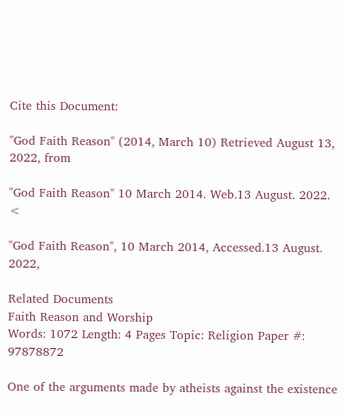Cite this Document:

"God Faith Reason" (2014, March 10) Retrieved August 13, 2022, from

"God Faith Reason" 10 March 2014. Web.13 August. 2022. <

"God Faith Reason", 10 March 2014, Accessed.13 August. 2022,

Related Documents
Faith Reason and Worship
Words: 1072 Length: 4 Pages Topic: Religion Paper #: 97878872

One of the arguments made by atheists against the existence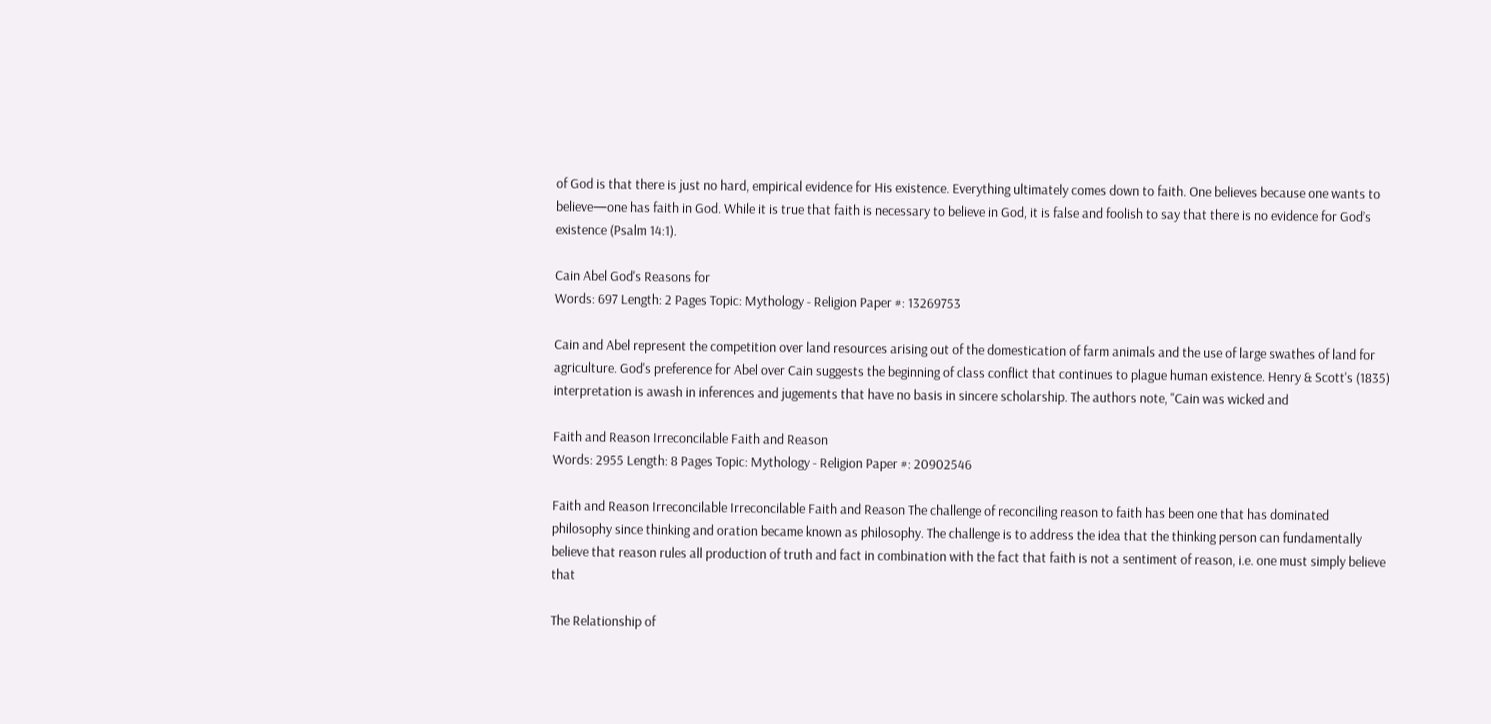of God is that there is just no hard, empirical evidence for His existence. Everything ultimately comes down to faith. One believes because one wants to believe—one has faith in God. While it is true that faith is necessary to believe in God, it is false and foolish to say that there is no evidence for God’s existence (Psalm 14:1).

Cain Abel God's Reasons for
Words: 697 Length: 2 Pages Topic: Mythology - Religion Paper #: 13269753

Cain and Abel represent the competition over land resources arising out of the domestication of farm animals and the use of large swathes of land for agriculture. God's preference for Abel over Cain suggests the beginning of class conflict that continues to plague human existence. Henry & Scott's (1835) interpretation is awash in inferences and jugements that have no basis in sincere scholarship. The authors note, "Cain was wicked and

Faith and Reason Irreconcilable Faith and Reason
Words: 2955 Length: 8 Pages Topic: Mythology - Religion Paper #: 20902546

Faith and Reason Irreconcilable Irreconcilable Faith and Reason The challenge of reconciling reason to faith has been one that has dominated philosophy since thinking and oration became known as philosophy. The challenge is to address the idea that the thinking person can fundamentally believe that reason rules all production of truth and fact in combination with the fact that faith is not a sentiment of reason, i.e. one must simply believe that

The Relationship of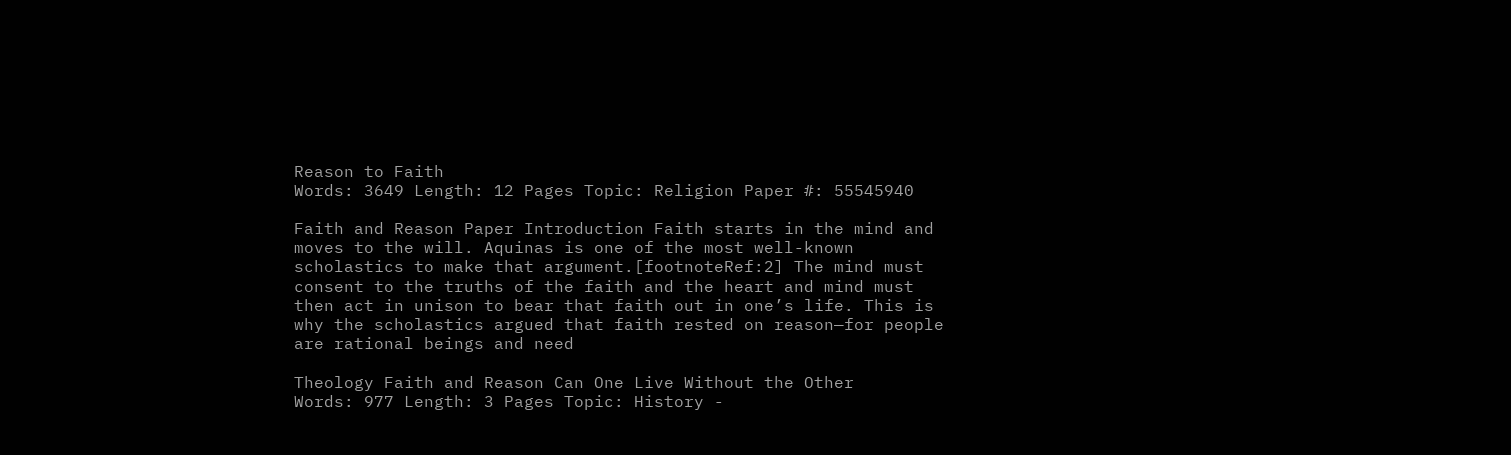Reason to Faith
Words: 3649 Length: 12 Pages Topic: Religion Paper #: 55545940

Faith and Reason Paper Introduction Faith starts in the mind and moves to the will. Aquinas is one of the most well-known scholastics to make that argument.[footnoteRef:2] The mind must consent to the truths of the faith and the heart and mind must then act in unison to bear that faith out in one’s life. This is why the scholastics argued that faith rested on reason—for people are rational beings and need

Theology Faith and Reason Can One Live Without the Other
Words: 977 Length: 3 Pages Topic: History -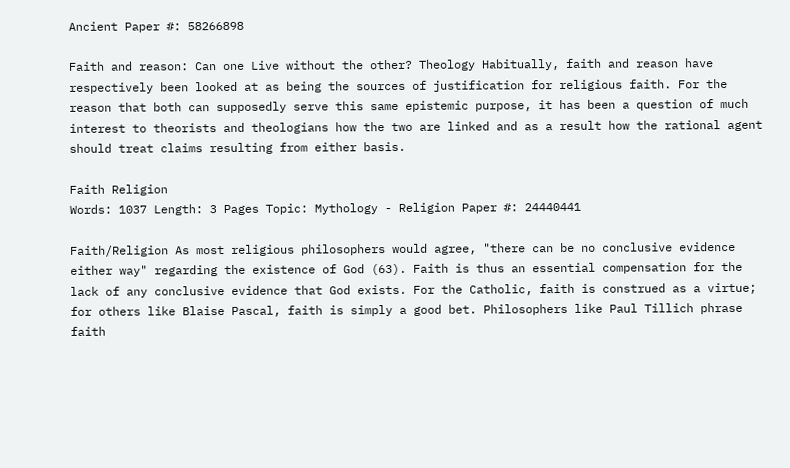Ancient Paper #: 58266898

Faith and reason: Can one Live without the other? Theology Habitually, faith and reason have respectively been looked at as being the sources of justification for religious faith. For the reason that both can supposedly serve this same epistemic purpose, it has been a question of much interest to theorists and theologians how the two are linked and as a result how the rational agent should treat claims resulting from either basis.

Faith Religion
Words: 1037 Length: 3 Pages Topic: Mythology - Religion Paper #: 24440441

Faith/Religion As most religious philosophers would agree, "there can be no conclusive evidence either way" regarding the existence of God (63). Faith is thus an essential compensation for the lack of any conclusive evidence that God exists. For the Catholic, faith is construed as a virtue; for others like Blaise Pascal, faith is simply a good bet. Philosophers like Paul Tillich phrase faith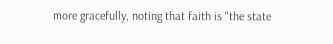more gracefully, noting that faith is "the state